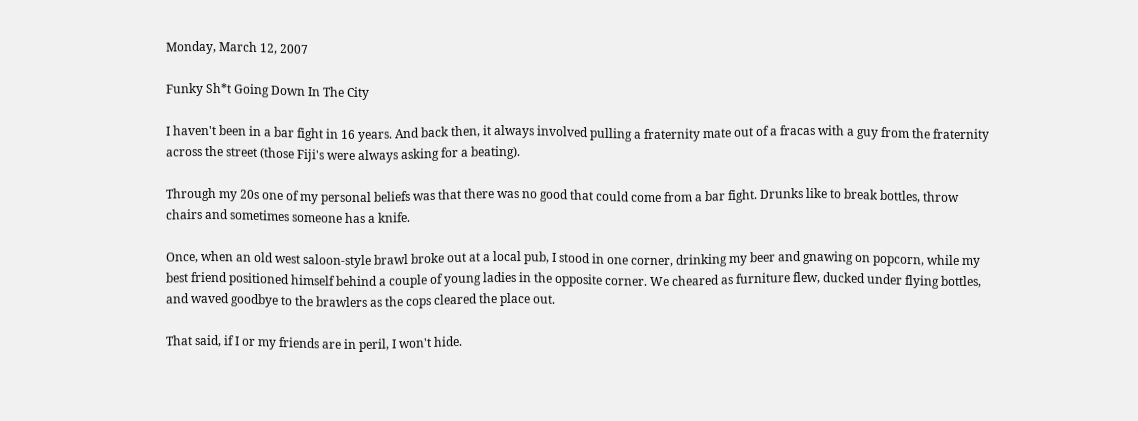Monday, March 12, 2007

Funky Sh*t Going Down In The City

I haven't been in a bar fight in 16 years. And back then, it always involved pulling a fraternity mate out of a fracas with a guy from the fraternity across the street (those Fiji's were always asking for a beating).

Through my 20s one of my personal beliefs was that there was no good that could come from a bar fight. Drunks like to break bottles, throw chairs and sometimes someone has a knife.

Once, when an old west saloon-style brawl broke out at a local pub, I stood in one corner, drinking my beer and gnawing on popcorn, while my best friend positioned himself behind a couple of young ladies in the opposite corner. We cheared as furniture flew, ducked under flying bottles, and waved goodbye to the brawlers as the cops cleared the place out.

That said, if I or my friends are in peril, I won't hide.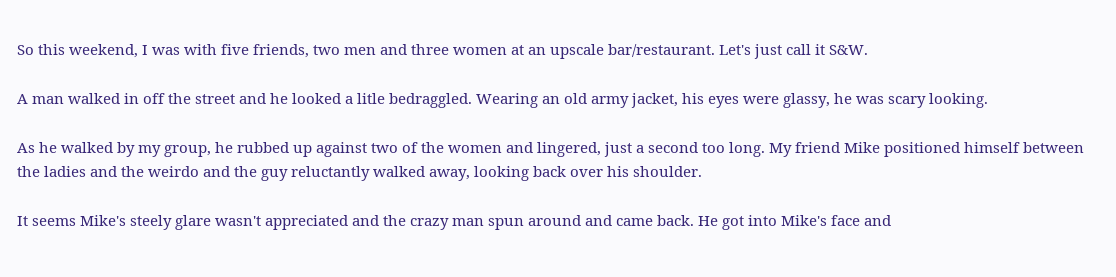So this weekend, I was with five friends, two men and three women at an upscale bar/restaurant. Let's just call it S&W.

A man walked in off the street and he looked a litle bedraggled. Wearing an old army jacket, his eyes were glassy, he was scary looking.

As he walked by my group, he rubbed up against two of the women and lingered, just a second too long. My friend Mike positioned himself between the ladies and the weirdo and the guy reluctantly walked away, looking back over his shoulder.

It seems Mike's steely glare wasn't appreciated and the crazy man spun around and came back. He got into Mike's face and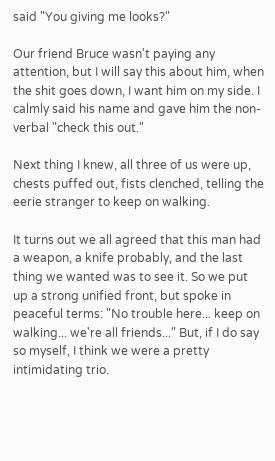said "You giving me looks?"

Our friend Bruce wasn't paying any attention, but I will say this about him, when the shit goes down, I want him on my side. I calmly said his name and gave him the non-verbal "check this out."

Next thing I knew, all three of us were up, chests puffed out, fists clenched, telling the eerie stranger to keep on walking.

It turns out we all agreed that this man had a weapon, a knife probably, and the last thing we wanted was to see it. So we put up a strong unified front, but spoke in peaceful terms: "No trouble here... keep on walking... we're all friends..." But, if I do say so myself, I think we were a pretty intimidating trio.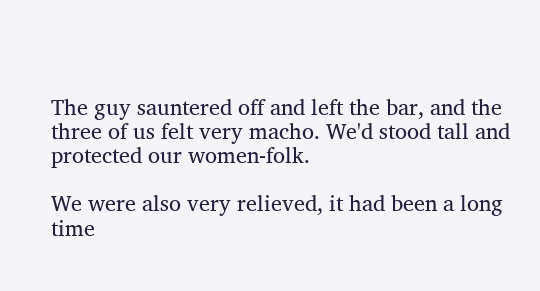The guy sauntered off and left the bar, and the three of us felt very macho. We'd stood tall and protected our women-folk.

We were also very relieved, it had been a long time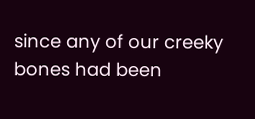since any of our creeky bones had been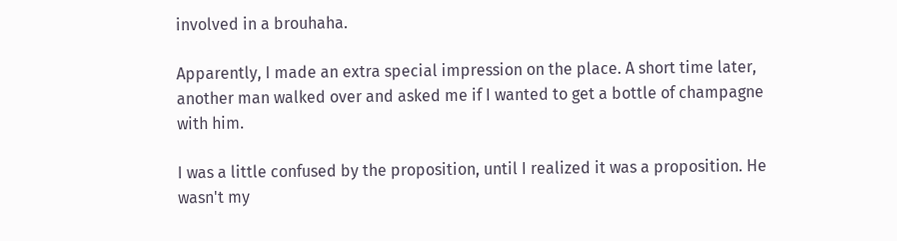involved in a brouhaha.

Apparently, I made an extra special impression on the place. A short time later, another man walked over and asked me if I wanted to get a bottle of champagne with him.

I was a little confused by the proposition, until I realized it was a proposition. He wasn't my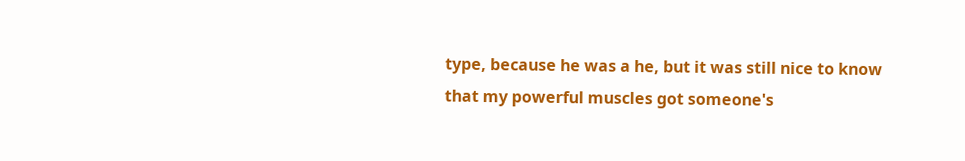type, because he was a he, but it was still nice to know that my powerful muscles got someone's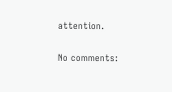attention.

No comments: